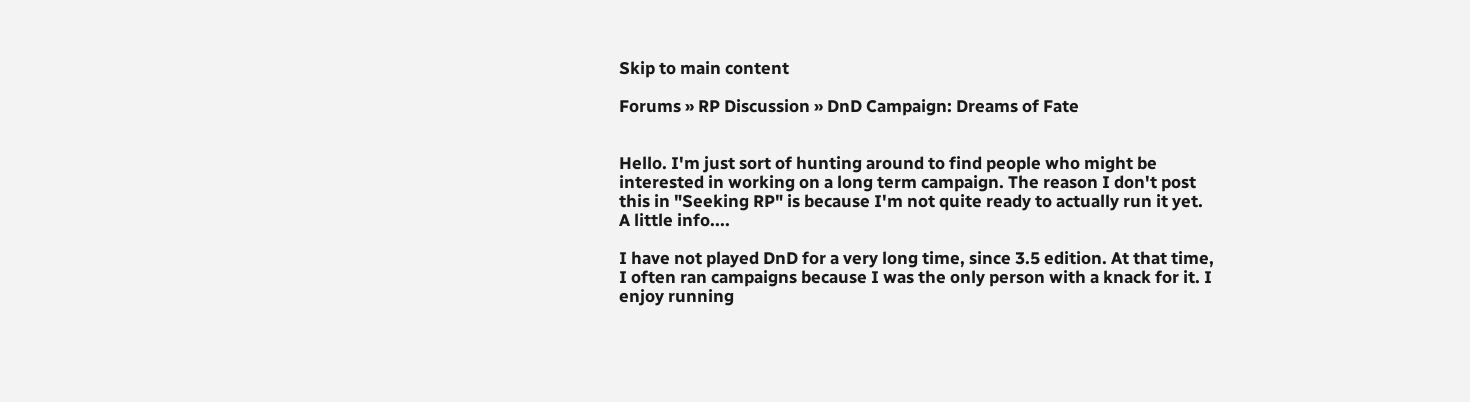Skip to main content

Forums » RP Discussion » DnD Campaign: Dreams of Fate


Hello. I'm just sort of hunting around to find people who might be interested in working on a long term campaign. The reason I don't post this in "Seeking RP" is because I'm not quite ready to actually run it yet. A little info....

I have not played DnD for a very long time, since 3.5 edition. At that time, I often ran campaigns because I was the only person with a knack for it. I enjoy running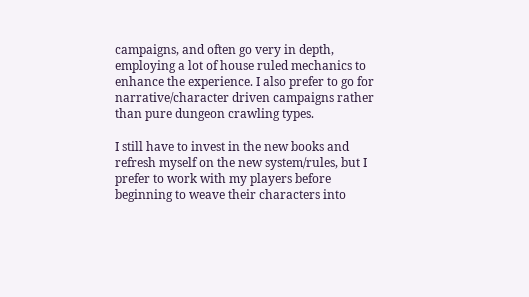campaigns, and often go very in depth, employing a lot of house ruled mechanics to enhance the experience. I also prefer to go for narrative/character driven campaigns rather than pure dungeon crawling types.

I still have to invest in the new books and refresh myself on the new system/rules, but I prefer to work with my players before beginning to weave their characters into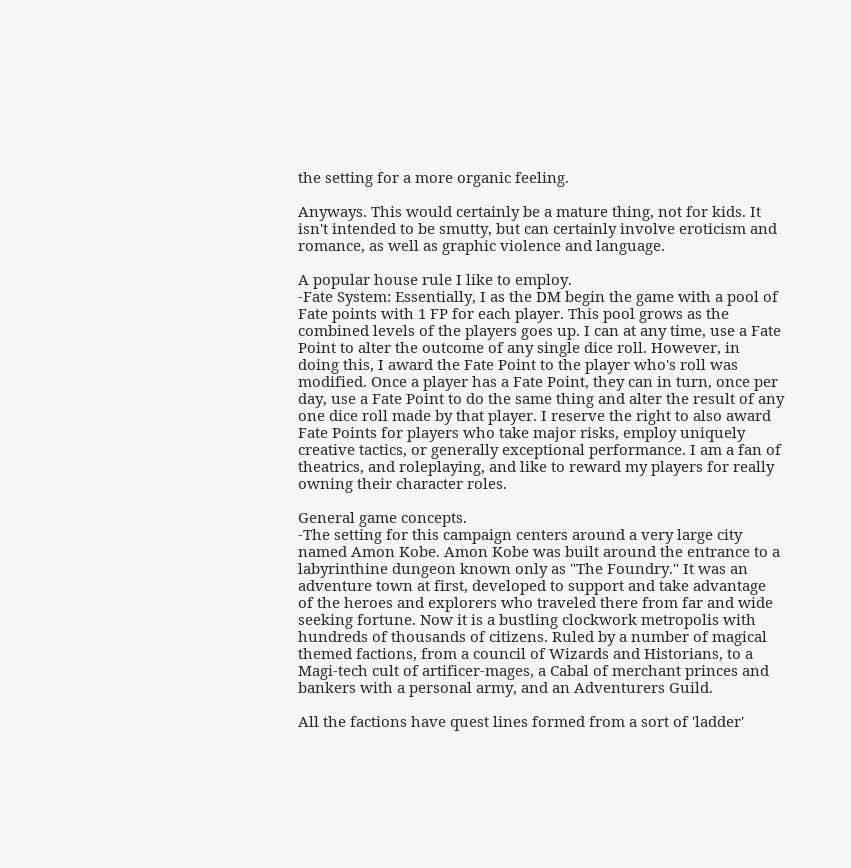the setting for a more organic feeling.

Anyways. This would certainly be a mature thing, not for kids. It isn't intended to be smutty, but can certainly involve eroticism and romance, as well as graphic violence and language.

A popular house rule I like to employ.
-Fate System: Essentially, I as the DM begin the game with a pool of Fate points with 1 FP for each player. This pool grows as the combined levels of the players goes up. I can at any time, use a Fate Point to alter the outcome of any single dice roll. However, in doing this, I award the Fate Point to the player who's roll was modified. Once a player has a Fate Point, they can in turn, once per day, use a Fate Point to do the same thing and alter the result of any one dice roll made by that player. I reserve the right to also award Fate Points for players who take major risks, employ uniquely creative tactics, or generally exceptional performance. I am a fan of theatrics, and roleplaying, and like to reward my players for really owning their character roles.

General game concepts.
-The setting for this campaign centers around a very large city named Amon Kobe. Amon Kobe was built around the entrance to a labyrinthine dungeon known only as "The Foundry." It was an adventure town at first, developed to support and take advantage of the heroes and explorers who traveled there from far and wide seeking fortune. Now it is a bustling clockwork metropolis with hundreds of thousands of citizens. Ruled by a number of magical themed factions, from a council of Wizards and Historians, to a Magi-tech cult of artificer-mages, a Cabal of merchant princes and bankers with a personal army, and an Adventurers Guild.

All the factions have quest lines formed from a sort of 'ladder'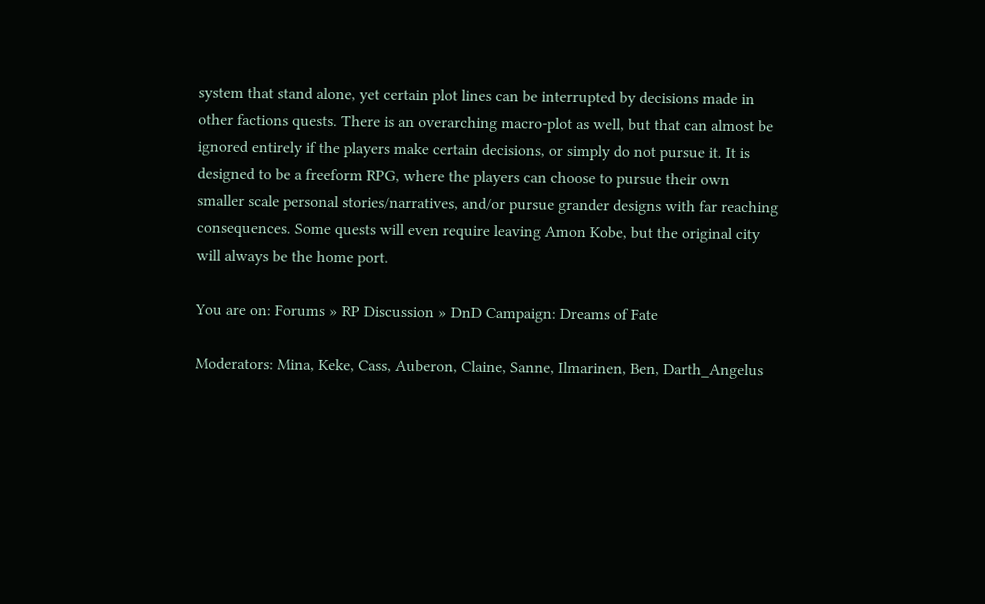system that stand alone, yet certain plot lines can be interrupted by decisions made in other factions quests. There is an overarching macro-plot as well, but that can almost be ignored entirely if the players make certain decisions, or simply do not pursue it. It is designed to be a freeform RPG, where the players can choose to pursue their own smaller scale personal stories/narratives, and/or pursue grander designs with far reaching consequences. Some quests will even require leaving Amon Kobe, but the original city will always be the home port.

You are on: Forums » RP Discussion » DnD Campaign: Dreams of Fate

Moderators: Mina, Keke, Cass, Auberon, Claine, Sanne, Ilmarinen, Ben, Darth_Angelus